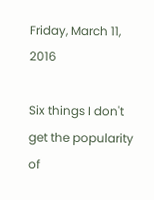Friday, March 11, 2016

Six things I don't get the popularity of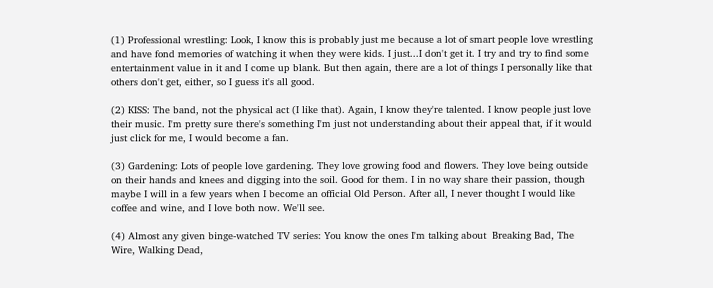(1) Professional wrestling: Look, I know this is probably just me because a lot of smart people love wrestling and have fond memories of watching it when they were kids. I just...I don't get it. I try and try to find some entertainment value in it and I come up blank. But then again, there are a lot of things I personally like that others don't get, either, so I guess it's all good.

(2) KISS: The band, not the physical act (I like that). Again, I know they're talented. I know people just love their music. I'm pretty sure there's something I'm just not understanding about their appeal that, if it would just click for me, I would become a fan.

(3) Gardening: Lots of people love gardening. They love growing food and flowers. They love being outside on their hands and knees and digging into the soil. Good for them. I in no way share their passion, though maybe I will in a few years when I become an official Old Person. After all, I never thought I would like coffee and wine, and I love both now. We'll see.

(4) Almost any given binge-watched TV series: You know the ones I'm talking about  Breaking Bad, The Wire, Walking Dead,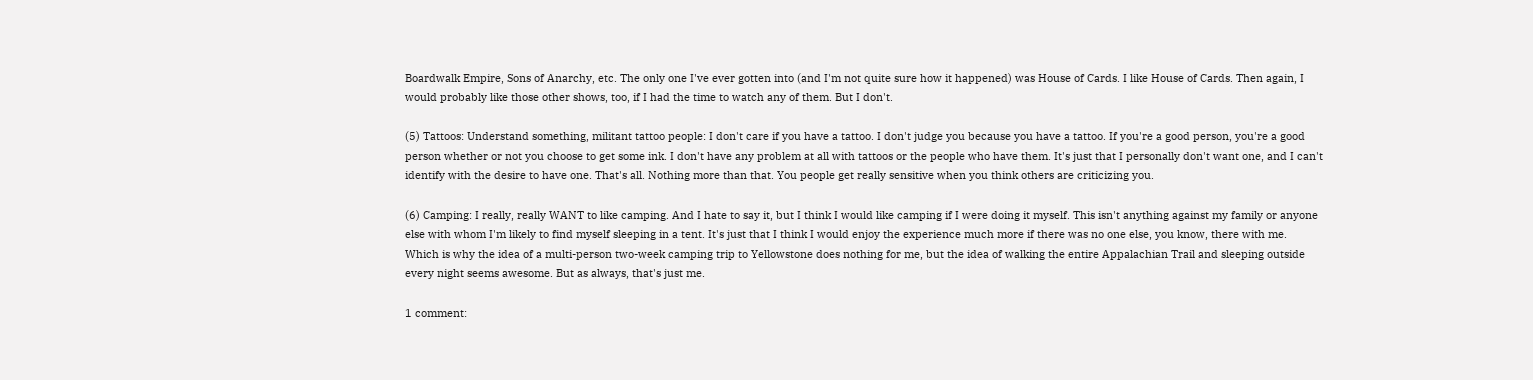Boardwalk Empire, Sons of Anarchy, etc. The only one I've ever gotten into (and I'm not quite sure how it happened) was House of Cards. I like House of Cards. Then again, I would probably like those other shows, too, if I had the time to watch any of them. But I don't.

(5) Tattoos: Understand something, militant tattoo people: I don't care if you have a tattoo. I don't judge you because you have a tattoo. If you're a good person, you're a good person whether or not you choose to get some ink. I don't have any problem at all with tattoos or the people who have them. It's just that I personally don't want one, and I can't identify with the desire to have one. That's all. Nothing more than that. You people get really sensitive when you think others are criticizing you.

(6) Camping: I really, really WANT to like camping. And I hate to say it, but I think I would like camping if I were doing it myself. This isn't anything against my family or anyone else with whom I'm likely to find myself sleeping in a tent. It's just that I think I would enjoy the experience much more if there was no one else, you know, there with me. Which is why the idea of a multi-person two-week camping trip to Yellowstone does nothing for me, but the idea of walking the entire Appalachian Trail and sleeping outside every night seems awesome. But as always, that's just me.

1 comment: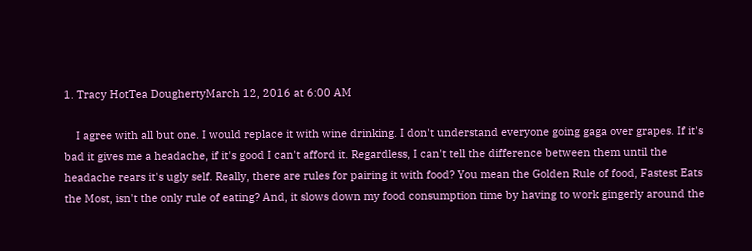1. Tracy HotTea DoughertyMarch 12, 2016 at 6:00 AM

    I agree with all but one. I would replace it with wine drinking. I don't understand everyone going gaga over grapes. If it's bad it gives me a headache, if it's good I can't afford it. Regardless, I can't tell the difference between them until the headache rears it's ugly self. Really, there are rules for pairing it with food? You mean the Golden Rule of food, Fastest Eats the Most, isn't the only rule of eating? And, it slows down my food consumption time by having to work gingerly around the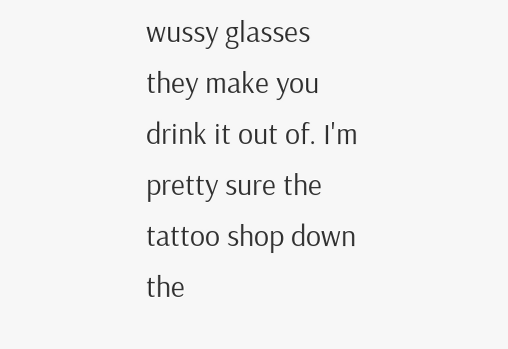wussy glasses they make you drink it out of. I'm pretty sure the tattoo shop down the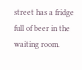street has a fridge full of beer in the waiting room.